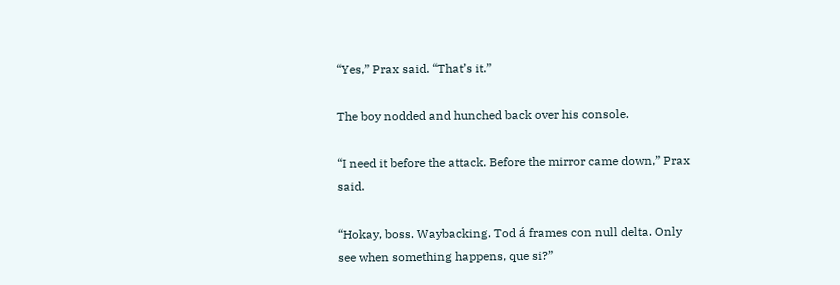“Yes,” Prax said. “That’s it.”

The boy nodded and hunched back over his console.

“I need it before the attack. Before the mirror came down,” Prax said.

“Hokay, boss. Waybacking. Tod á frames con null delta. Only see when something happens, que si?”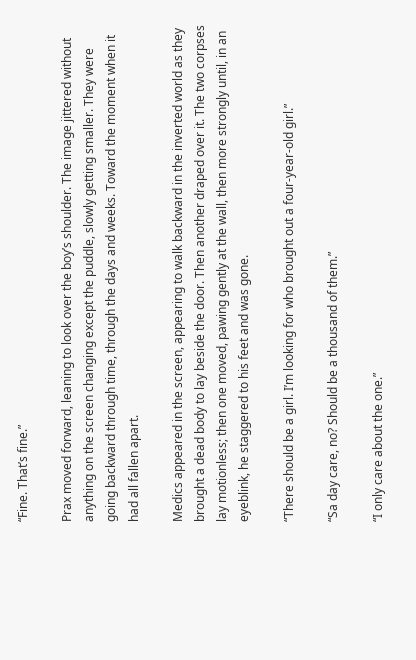“Fine. That’s fine.”

Prax moved forward, leaning to look over the boy’s shoulder. The image jittered without anything on the screen changing except the puddle, slowly getting smaller. They were going backward through time, through the days and weeks. Toward the moment when it had all fallen apart.

Medics appeared in the screen, appearing to walk backward in the inverted world as they brought a dead body to lay beside the door. Then another draped over it. The two corpses lay motionless; then one moved, pawing gently at the wall, then more strongly until, in an eyeblink, he staggered to his feet and was gone.

“There should be a girl. I’m looking for who brought out a four-year-old girl.”

“Sa day care, no? Should be a thousand of them.”

“I only care about the one.”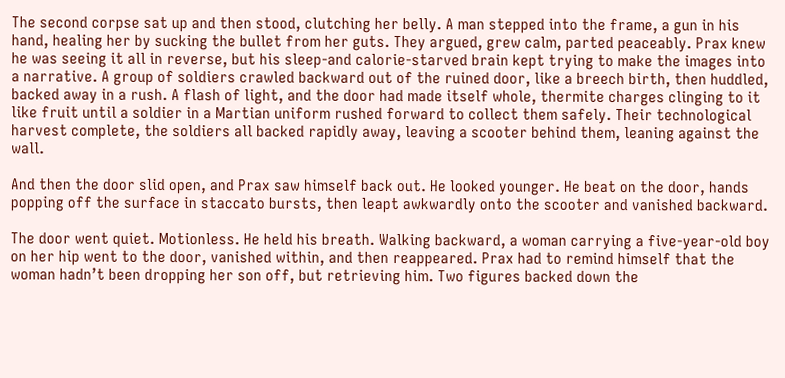The second corpse sat up and then stood, clutching her belly. A man stepped into the frame, a gun in his hand, healing her by sucking the bullet from her guts. They argued, grew calm, parted peaceably. Prax knew he was seeing it all in reverse, but his sleep-and calorie-starved brain kept trying to make the images into a narrative. A group of soldiers crawled backward out of the ruined door, like a breech birth, then huddled, backed away in a rush. A flash of light, and the door had made itself whole, thermite charges clinging to it like fruit until a soldier in a Martian uniform rushed forward to collect them safely. Their technological harvest complete, the soldiers all backed rapidly away, leaving a scooter behind them, leaning against the wall.

And then the door slid open, and Prax saw himself back out. He looked younger. He beat on the door, hands popping off the surface in staccato bursts, then leapt awkwardly onto the scooter and vanished backward.

The door went quiet. Motionless. He held his breath. Walking backward, a woman carrying a five-year-old boy on her hip went to the door, vanished within, and then reappeared. Prax had to remind himself that the woman hadn’t been dropping her son off, but retrieving him. Two figures backed down the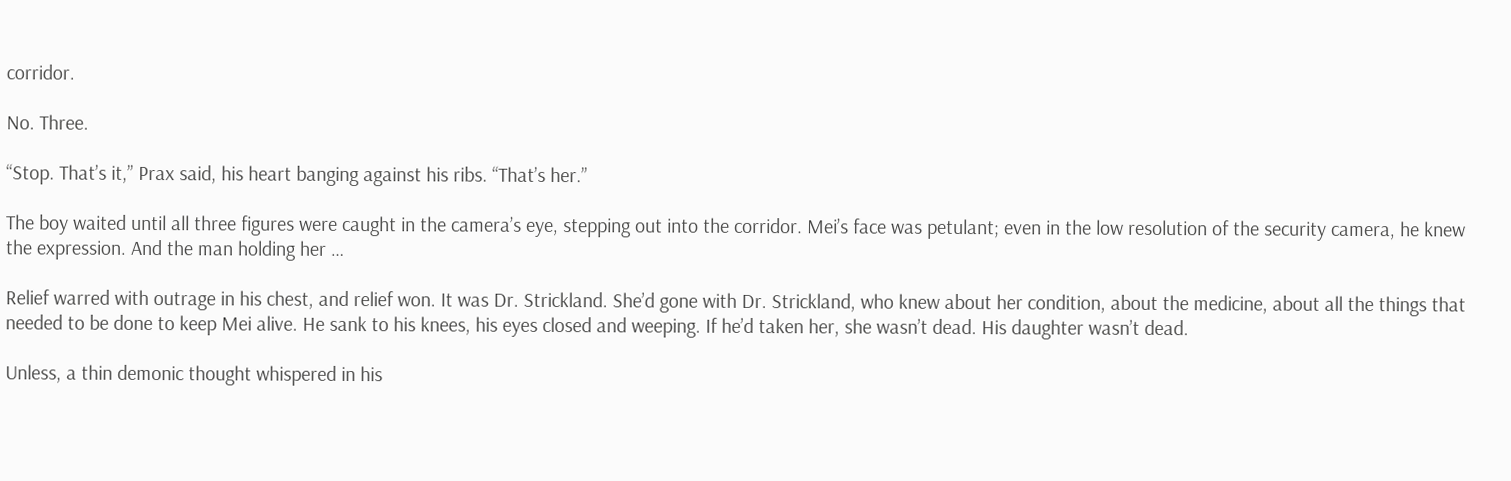corridor.

No. Three.

“Stop. That’s it,” Prax said, his heart banging against his ribs. “That’s her.”

The boy waited until all three figures were caught in the camera’s eye, stepping out into the corridor. Mei’s face was petulant; even in the low resolution of the security camera, he knew the expression. And the man holding her …

Relief warred with outrage in his chest, and relief won. It was Dr. Strickland. She’d gone with Dr. Strickland, who knew about her condition, about the medicine, about all the things that needed to be done to keep Mei alive. He sank to his knees, his eyes closed and weeping. If he’d taken her, she wasn’t dead. His daughter wasn’t dead.

Unless, a thin demonic thought whispered in his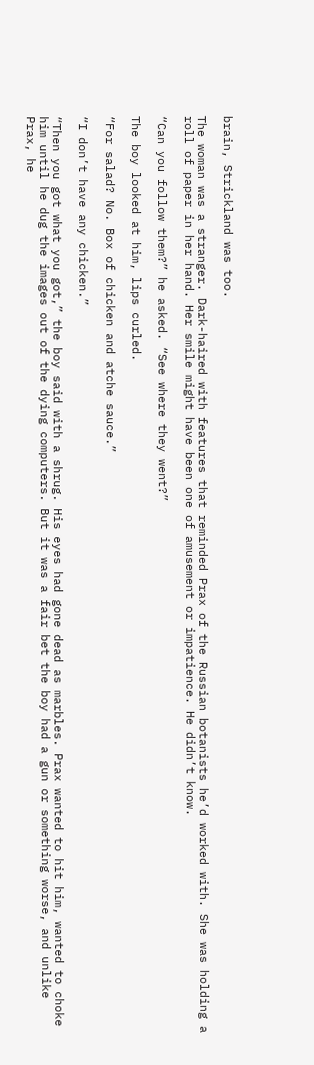brain, Strickland was too.

The woman was a stranger. Dark-haired with features that reminded Prax of the Russian botanists he’d worked with. She was holding a roll of paper in her hand. Her smile might have been one of amusement or impatience. He didn’t know.

“Can you follow them?” he asked. “See where they went?”

The boy looked at him, lips curled.

“For salad? No. Box of chicken and atche sauce.”

“I don’t have any chicken.”

“Then you got what you got,” the boy said with a shrug. His eyes had gone dead as marbles. Prax wanted to hit him, wanted to choke him until he dug the images out of the dying computers. But it was a fair bet the boy had a gun or something worse, and unlike Prax, he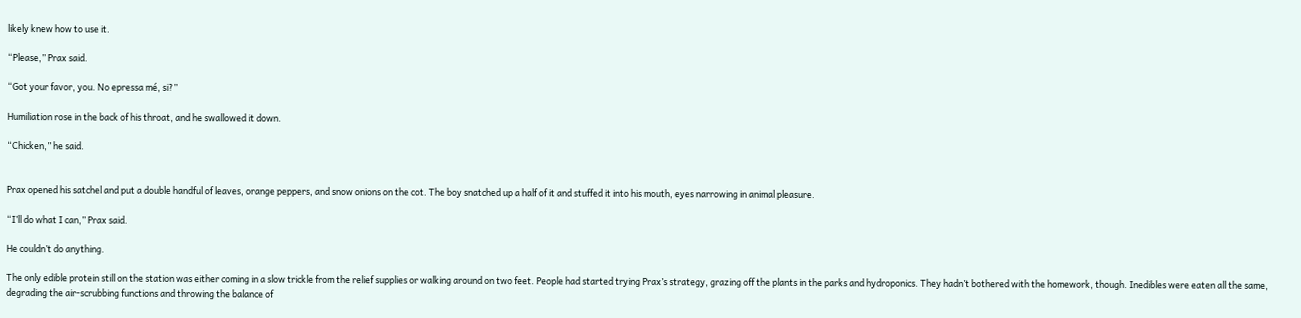likely knew how to use it.

“Please,” Prax said.

“Got your favor, you. No epressa mé, si?”

Humiliation rose in the back of his throat, and he swallowed it down.

“Chicken,” he said.


Prax opened his satchel and put a double handful of leaves, orange peppers, and snow onions on the cot. The boy snatched up a half of it and stuffed it into his mouth, eyes narrowing in animal pleasure.

“I’ll do what I can,” Prax said.

He couldn’t do anything.

The only edible protein still on the station was either coming in a slow trickle from the relief supplies or walking around on two feet. People had started trying Prax’s strategy, grazing off the plants in the parks and hydroponics. They hadn’t bothered with the homework, though. Inedibles were eaten all the same, degrading the air-scrubbing functions and throwing the balance of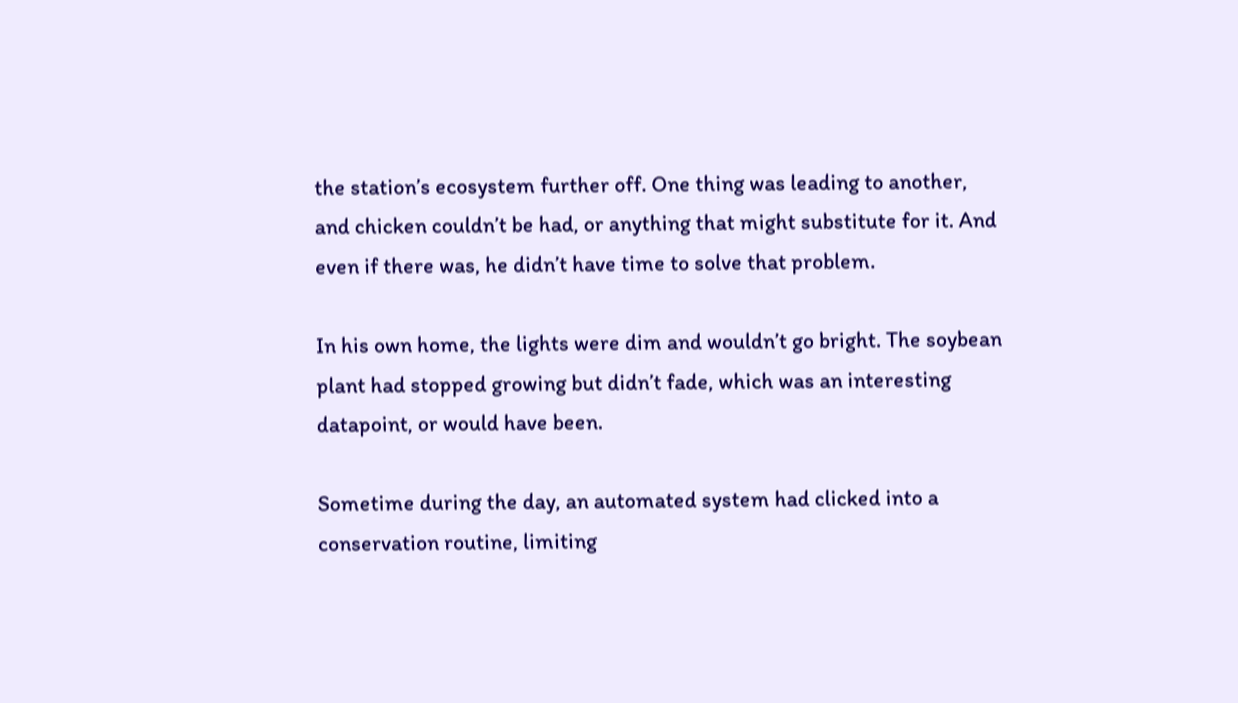the station’s ecosystem further off. One thing was leading to another, and chicken couldn’t be had, or anything that might substitute for it. And even if there was, he didn’t have time to solve that problem.

In his own home, the lights were dim and wouldn’t go bright. The soybean plant had stopped growing but didn’t fade, which was an interesting datapoint, or would have been.

Sometime during the day, an automated system had clicked into a conservation routine, limiting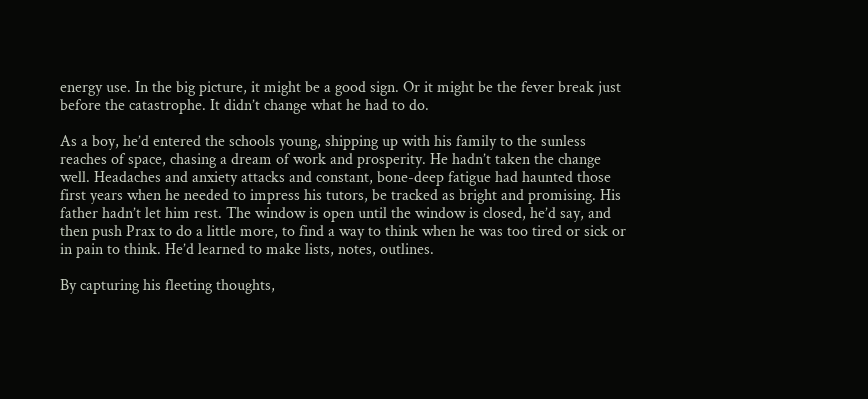energy use. In the big picture, it might be a good sign. Or it might be the fever break just before the catastrophe. It didn’t change what he had to do.

As a boy, he’d entered the schools young, shipping up with his family to the sunless reaches of space, chasing a dream of work and prosperity. He hadn’t taken the change well. Headaches and anxiety attacks and constant, bone-deep fatigue had haunted those first years when he needed to impress his tutors, be tracked as bright and promising. His father hadn’t let him rest. The window is open until the window is closed, he’d say, and then push Prax to do a little more, to find a way to think when he was too tired or sick or in pain to think. He’d learned to make lists, notes, outlines.

By capturing his fleeting thoughts,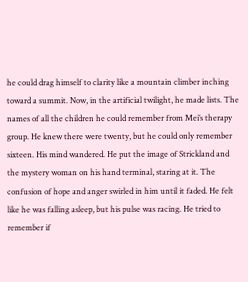he could drag himself to clarity like a mountain climber inching toward a summit. Now, in the artificial twilight, he made lists. The names of all the children he could remember from Mei’s therapy group. He knew there were twenty, but he could only remember sixteen. His mind wandered. He put the image of Strickland and the mystery woman on his hand terminal, staring at it. The confusion of hope and anger swirled in him until it faded. He felt like he was falling asleep, but his pulse was racing. He tried to remember if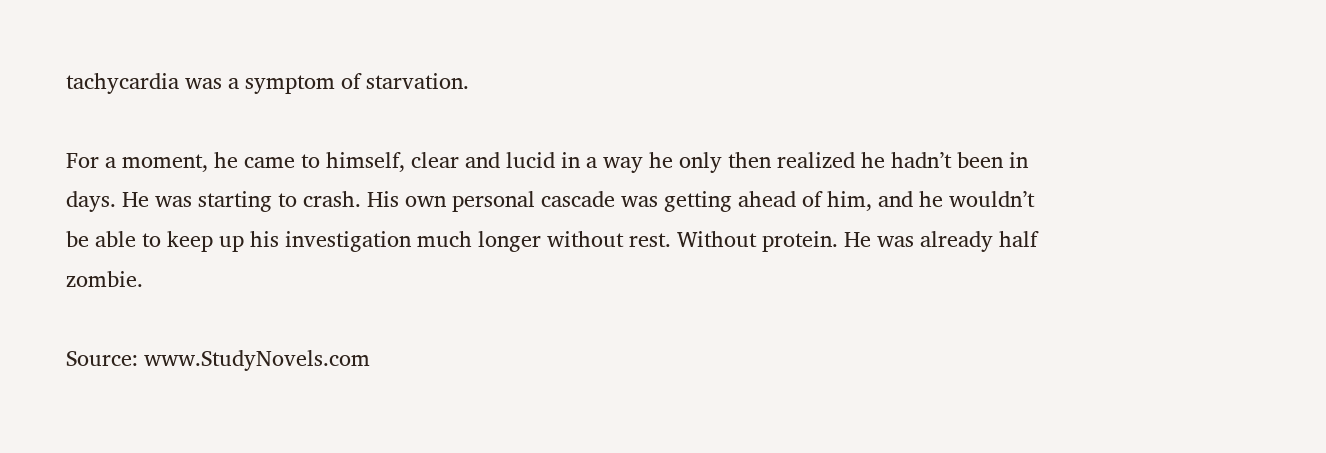tachycardia was a symptom of starvation.

For a moment, he came to himself, clear and lucid in a way he only then realized he hadn’t been in days. He was starting to crash. His own personal cascade was getting ahead of him, and he wouldn’t be able to keep up his investigation much longer without rest. Without protein. He was already half zombie.

Source: www.StudyNovels.com